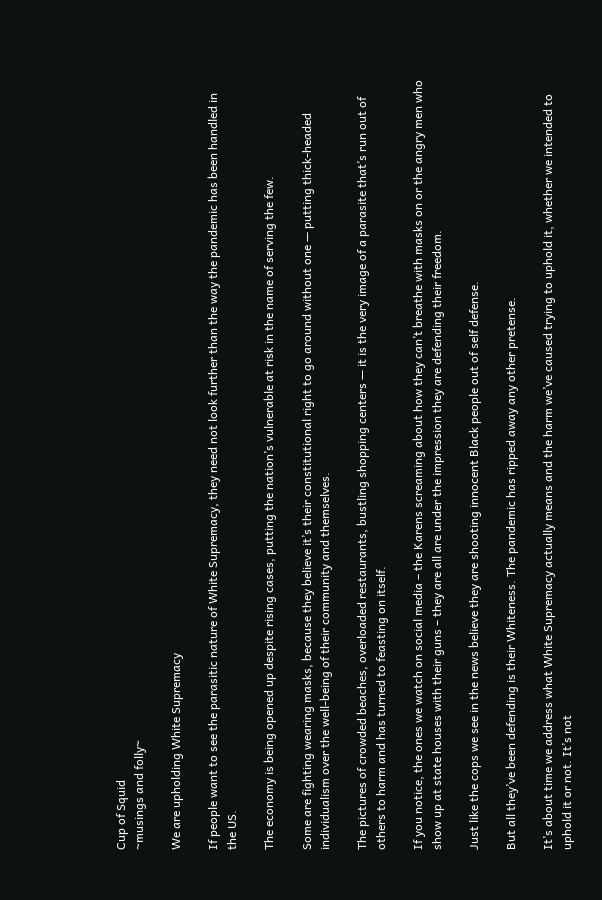Cup of Squid
~musings and folly~

We are upholding White Supremacy

If people want to see the parasitic nature of White Supremacy, they need not look further than the way the pandemic has been handled in the US.

The economy is being opened up despite rising cases, putting the nation’s vulnerable at risk in the name of serving the few.

Some are fighting wearing masks, because they believe it’s their constitutional right to go around without one — putting thick-headed individualism over the well-being of their community and themselves.

The pictures of crowded beaches, overloaded restaurants, bustling shopping centers — it is the very image of a parasite that’s run out of others to harm and has turned to feasting on itself.

If you notice, the ones we watch on social media – the Karens screaming about how they can’t breathe with masks on or the angry men who show up at state houses with their guns – they are all are under the impression they are defending their freedom.

Just like the cops we see in the news believe they are shooting innocent Black people out of self defense.

But all they’ve been defending is their Whiteness. The pandemic has ripped away any other pretense.

It’s about time we address what White Supremacy actually means and the harm we’ve caused trying to uphold it, whether we intended to uphold it or not. It’s not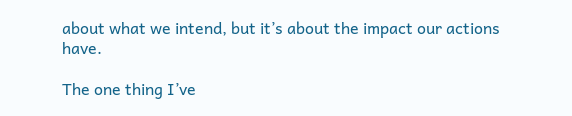about what we intend, but it’s about the impact our actions have.

The one thing I’ve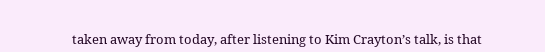taken away from today, after listening to Kim Crayton’s talk, is that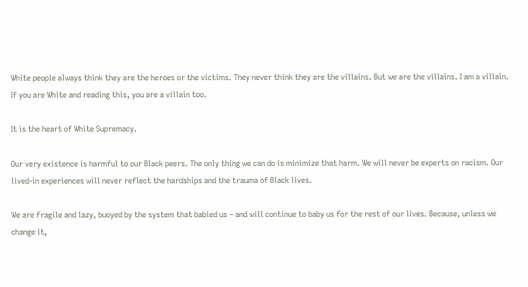White people always think they are the heroes or the victims. They never think they are the villains. But we are the villains. I am a villain. If you are White and reading this, you are a villain too.

It is the heart of White Supremacy.

Our very existence is harmful to our Black peers. The only thing we can do is minimize that harm. We will never be experts on racism. Our lived-in experiences will never reflect the hardships and the trauma of Black lives.

We are fragile and lazy, buoyed by the system that babied us – and will continue to baby us for the rest of our lives. Because, unless we change it,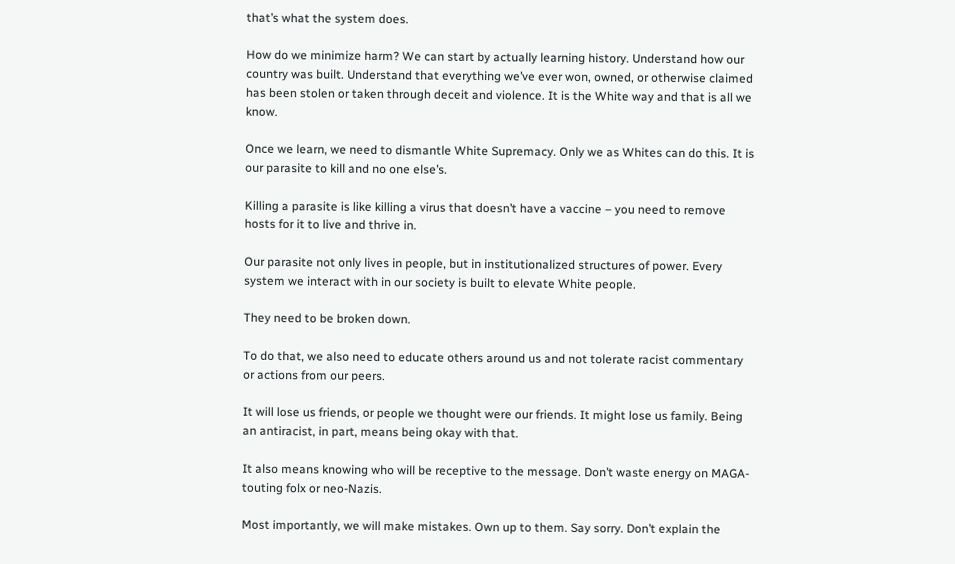that’s what the system does.

How do we minimize harm? We can start by actually learning history. Understand how our country was built. Understand that everything we’ve ever won, owned, or otherwise claimed has been stolen or taken through deceit and violence. It is the White way and that is all we know.

Once we learn, we need to dismantle White Supremacy. Only we as Whites can do this. It is our parasite to kill and no one else’s.

Killing a parasite is like killing a virus that doesn’t have a vaccine – you need to remove hosts for it to live and thrive in.

Our parasite not only lives in people, but in institutionalized structures of power. Every system we interact with in our society is built to elevate White people.

They need to be broken down.

To do that, we also need to educate others around us and not tolerate racist commentary or actions from our peers.

It will lose us friends, or people we thought were our friends. It might lose us family. Being an antiracist, in part, means being okay with that.

It also means knowing who will be receptive to the message. Don’t waste energy on MAGA-touting folx or neo-Nazis.

Most importantly, we will make mistakes. Own up to them. Say sorry. Don’t explain the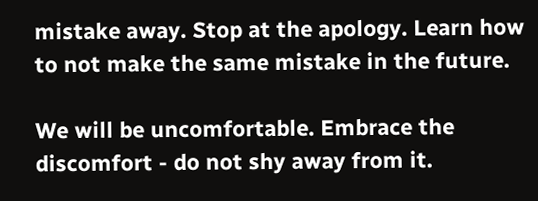mistake away. Stop at the apology. Learn how to not make the same mistake in the future.

We will be uncomfortable. Embrace the discomfort - do not shy away from it.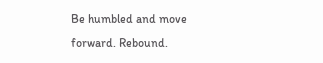Be humbled and move forward. Rebound.